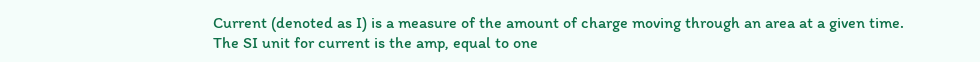Current (denoted as I) is a measure of the amount of charge moving through an area at a given time. The SI unit for current is the amp, equal to one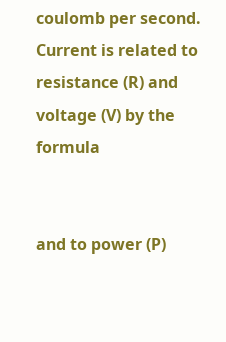coulomb per second. Current is related to resistance (R) and voltage (V) by the formula


and to power (P)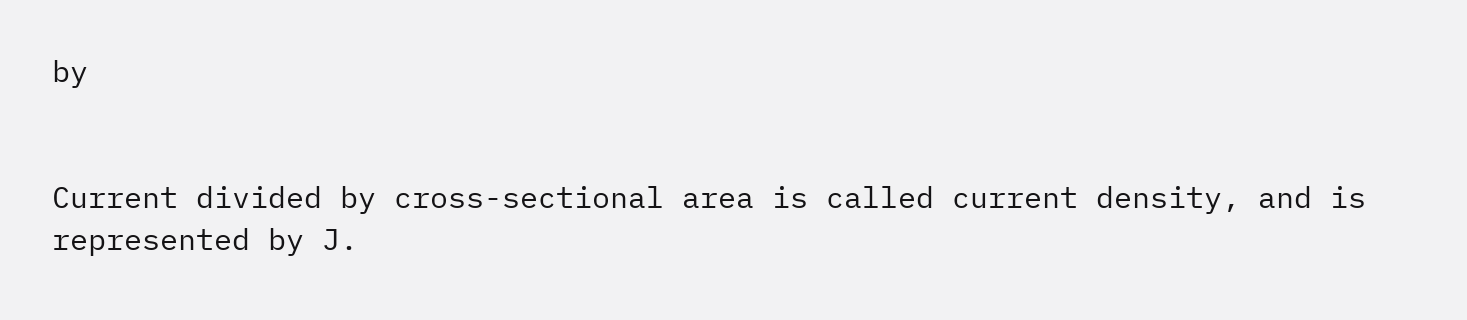by


Current divided by cross-sectional area is called current density, and is represented by J.